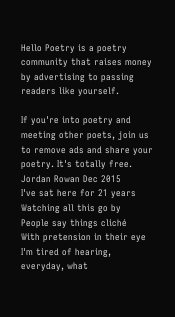Hello Poetry is a poetry community that raises money by advertising to passing readers like yourself.

If you're into poetry and meeting other poets, join us to remove ads and share your poetry. It's totally free.
Jordan Rowan Dec 2015
I've sat here for 21 years
Watching all this go by
People say things cliché
With pretension in their eye
I'm tired of hearing, everyday, what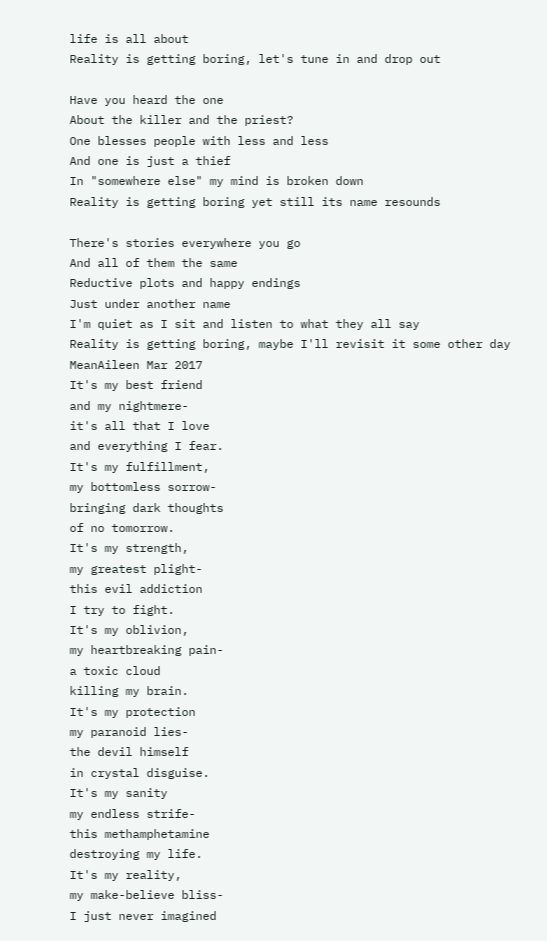life is all about
Reality is getting boring, let's tune in and drop out

Have you heard the one
About the killer and the priest?
One blesses people with less and less
And one is just a thief
In "somewhere else" my mind is broken down
Reality is getting boring yet still its name resounds

There's stories everywhere you go
And all of them the same
Reductive plots and happy endings
Just under another name
I'm quiet as I sit and listen to what they all say
Reality is getting boring, maybe I'll revisit it some other day
MeanAileen Mar 2017
It's my best friend
and my nightmere-
it's all that I love
and everything I fear.
It's my fulfillment,
my bottomless sorrow-
bringing dark thoughts
of no tomorrow.
It's my strength,
my greatest plight-
this evil addiction
I try to fight.
It's my oblivion,
my heartbreaking pain-
a toxic cloud
killing my brain.
It's my protection
my paranoid lies-
the devil himself
in crystal disguise.
It's my sanity
my endless strife-
this methamphetamine
destroying my life.
It's my reality,
my make-believe bliss-
I just never imagined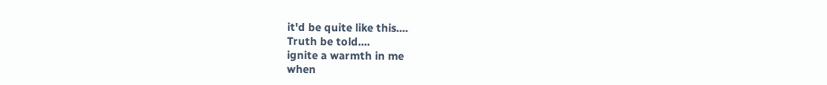it'd be quite like this....
Truth be told....
ignite a warmth in me
when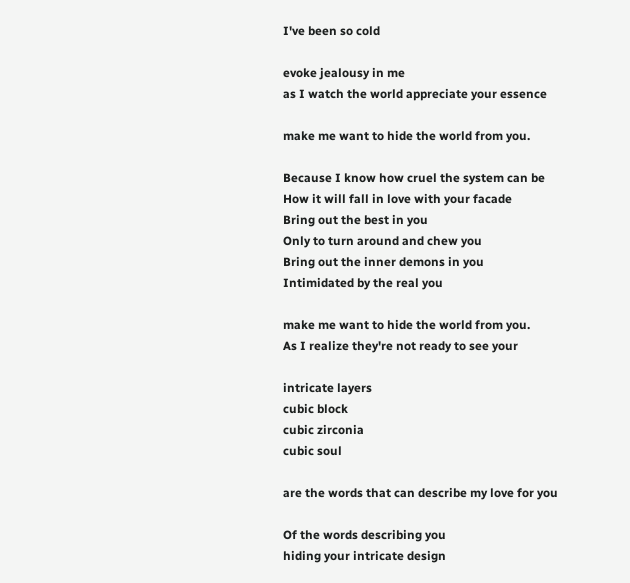I've been so cold

evoke jealousy in me
as I watch the world appreciate your essence

make me want to hide the world from you.

Because I know how cruel the system can be
How it will fall in love with your facade
Bring out the best in you
Only to turn around and chew you
Bring out the inner demons in you
Intimidated by the real you

make me want to hide the world from you.
As I realize they're not ready to see your

intricate layers
cubic block
cubic zirconia
cubic soul

are the words that can describe my love for you

Of the words describing you
hiding your intricate design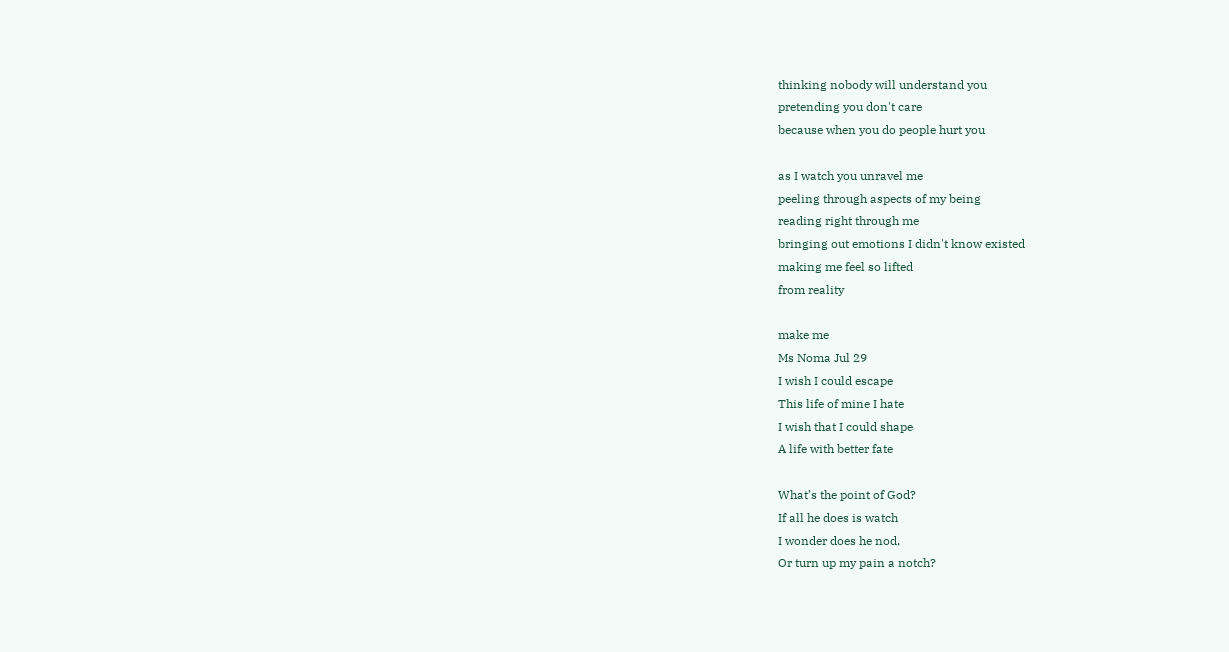thinking nobody will understand you
pretending you don't care
because when you do people hurt you

as I watch you unravel me
peeling through aspects of my being
reading right through me
bringing out emotions I didn't know existed
making me feel so lifted
from reality

make me
Ms Noma Jul 29
I wish I could escape
This life of mine I hate
I wish that I could shape
A life with better fate

What’s the point of God?
If all he does is watch
I wonder does he nod,
Or turn up my pain a notch?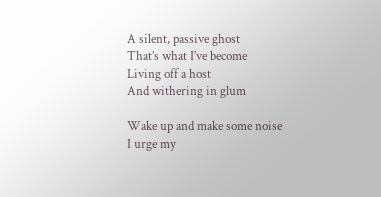A silent, passive ghost
That’s what I’ve become
Living off a host
And withering in glum

Wake up and make some noise
I urge my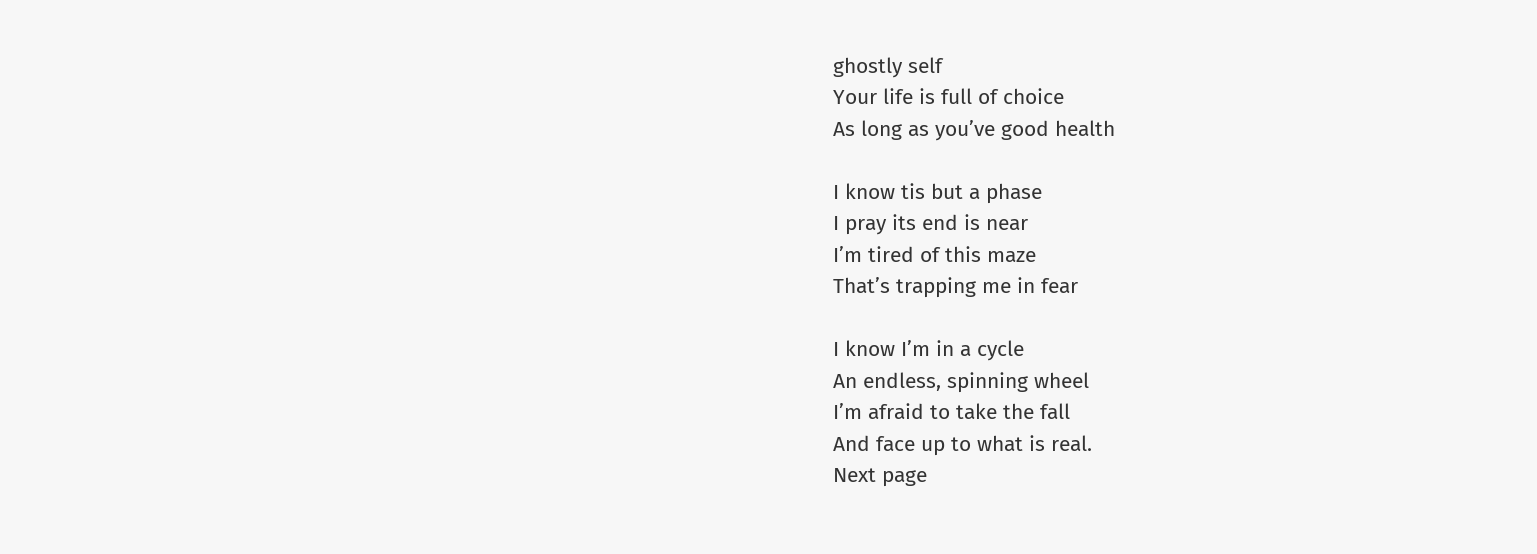ghostly self
Your life is full of choice
As long as you’ve good health

I know tis but a phase
I pray its end is near
I’m tired of this maze
That’s trapping me in fear

I know I’m in a cycle
An endless, spinning wheel
I’m afraid to take the fall
And face up to what is real.
Next page